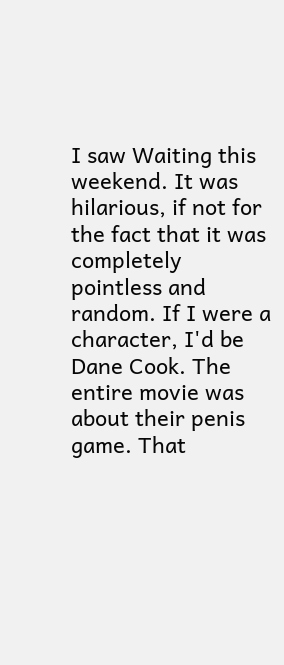I saw Waiting this weekend. It was hilarious, if not for the fact that it was completely pointless and random. If I were a character, I'd be Dane Cook. The entire movie was about their penis game. That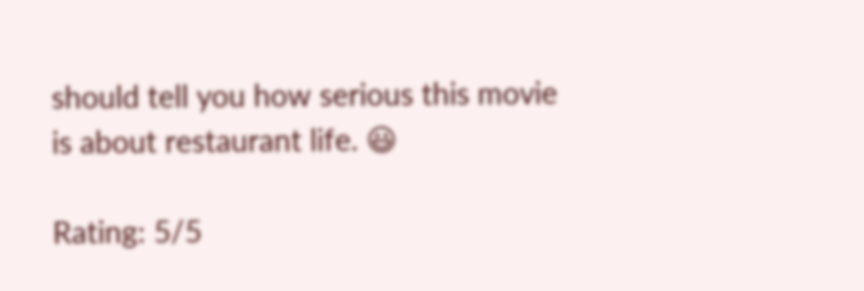should tell you how serious this movie is about restaurant life. 😃

Rating: 5/5